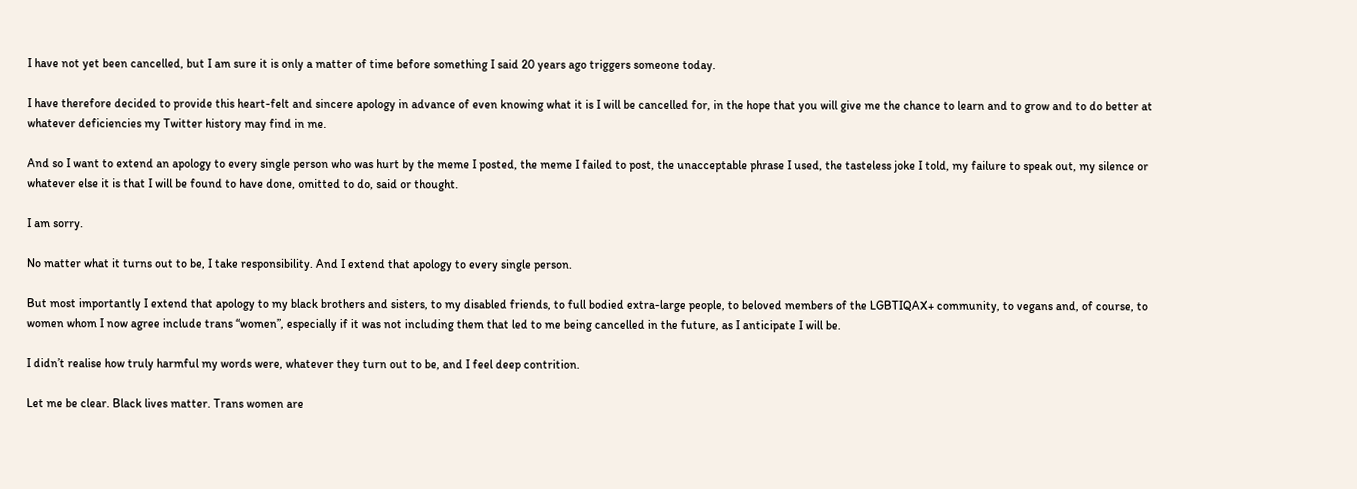I have not yet been cancelled, but I am sure it is only a matter of time before something I said 20 years ago triggers someone today.

I have therefore decided to provide this heart-felt and sincere apology in advance of even knowing what it is I will be cancelled for, in the hope that you will give me the chance to learn and to grow and to do better at whatever deficiencies my Twitter history may find in me.

And so I want to extend an apology to every single person who was hurt by the meme I posted, the meme I failed to post, the unacceptable phrase I used, the tasteless joke I told, my failure to speak out, my silence or whatever else it is that I will be found to have done, omitted to do, said or thought.

I am sorry.

No matter what it turns out to be, I take responsibility. And I extend that apology to every single person.

But most importantly I extend that apology to my black brothers and sisters, to my disabled friends, to full bodied extra-large people, to beloved members of the LGBTIQAX+ community, to vegans and, of course, to women whom I now agree include trans “women”, especially if it was not including them that led to me being cancelled in the future, as I anticipate I will be.

I didn’t realise how truly harmful my words were, whatever they turn out to be, and I feel deep contrition.

Let me be clear. Black lives matter. Trans women are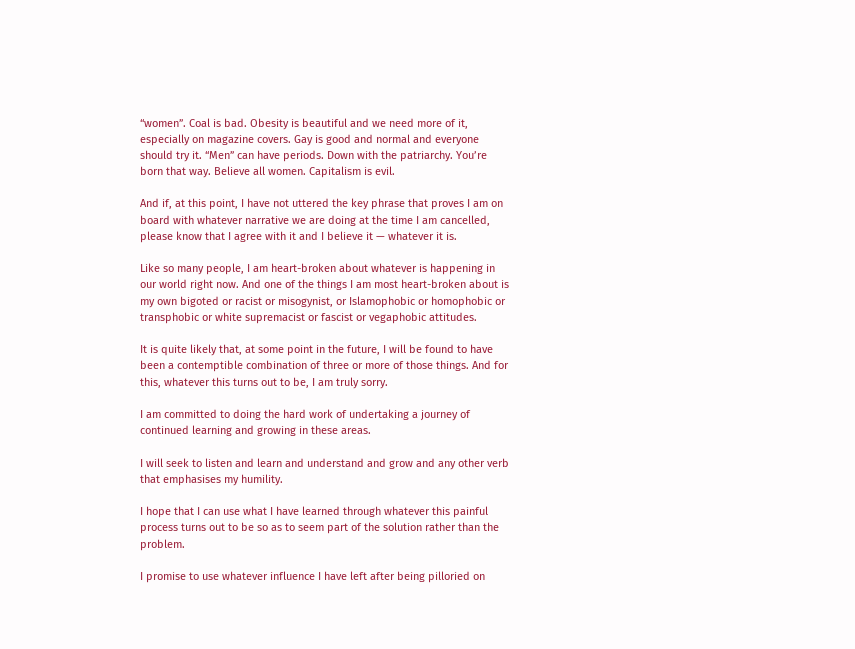“women”. Coal is bad. Obesity is beautiful and we need more of it, especially on magazine covers. Gay is good and normal and everyone should try it. “Men” can have periods. Down with the patriarchy. You’re born that way. Believe all women. Capitalism is evil.

And if, at this point, I have not uttered the key phrase that proves I am on board with whatever narrative we are doing at the time I am cancelled, please know that I agree with it and I believe it — whatever it is.

Like so many people, I am heart-broken about whatever is happening in our world right now. And one of the things I am most heart-broken about is my own bigoted or racist or misogynist, or Islamophobic or homophobic or transphobic or white supremacist or fascist or vegaphobic attitudes.

It is quite likely that, at some point in the future, I will be found to have been a contemptible combination of three or more of those things. And for this, whatever this turns out to be, I am truly sorry.

I am committed to doing the hard work of undertaking a journey of continued learning and growing in these areas.

I will seek to listen and learn and understand and grow and any other verb that emphasises my humility.

I hope that I can use what I have learned through whatever this painful process turns out to be so as to seem part of the solution rather than the problem.

I promise to use whatever influence I have left after being pilloried on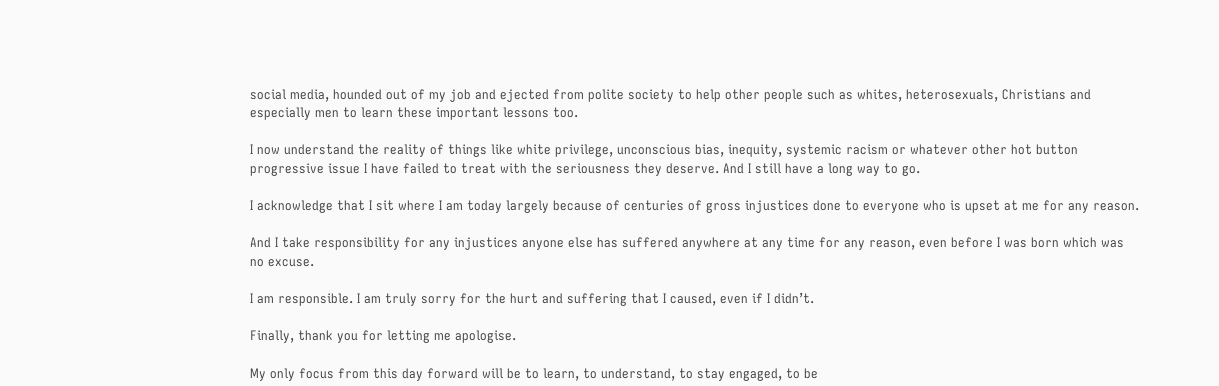social media, hounded out of my job and ejected from polite society to help other people such as whites, heterosexuals, Christians and especially men to learn these important lessons too.

I now understand the reality of things like white privilege, unconscious bias, inequity, systemic racism or whatever other hot button progressive issue I have failed to treat with the seriousness they deserve. And I still have a long way to go.

I acknowledge that I sit where I am today largely because of centuries of gross injustices done to everyone who is upset at me for any reason.

And I take responsibility for any injustices anyone else has suffered anywhere at any time for any reason, even before I was born which was no excuse.

I am responsible. I am truly sorry for the hurt and suffering that I caused, even if I didn’t.

Finally, thank you for letting me apologise.

My only focus from this day forward will be to learn, to understand, to stay engaged, to be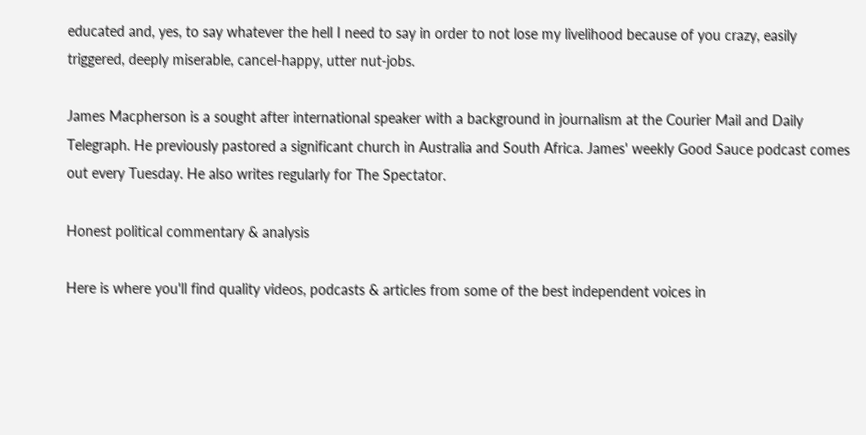educated and, yes, to say whatever the hell I need to say in order to not lose my livelihood because of you crazy, easily triggered, deeply miserable, cancel-happy, utter nut-jobs.

James Macpherson is a sought after international speaker with a background in journalism at the Courier Mail and Daily Telegraph. He previously pastored a significant church in Australia and South Africa. James' weekly Good Sauce podcast comes out every Tuesday. He also writes regularly for The Spectator.

Honest political commentary & analysis

Here is where you'll find quality videos, podcasts & articles from some of the best independent voices in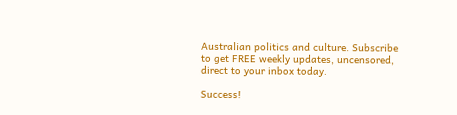Australian politics and culture. Subscribe to get FREE weekly updates, uncensored, direct to your inbox today.

Success!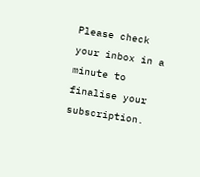Please check your inbox in a minute to finalise your subscription.